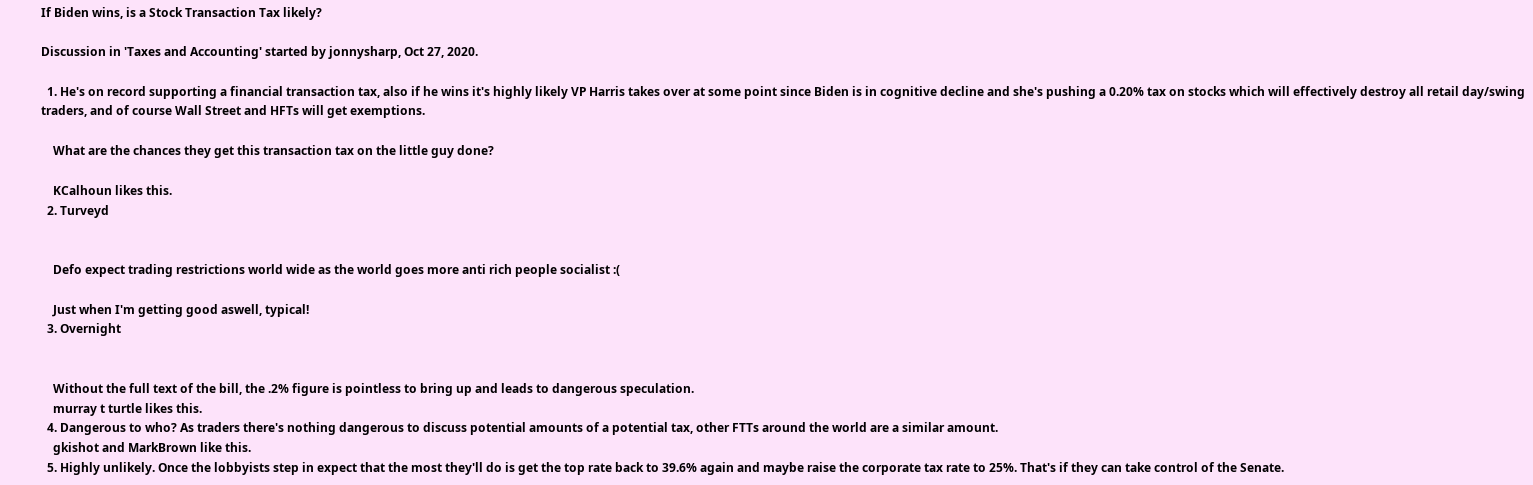If Biden wins, is a Stock Transaction Tax likely?

Discussion in 'Taxes and Accounting' started by jonnysharp, Oct 27, 2020.

  1. He's on record supporting a financial transaction tax, also if he wins it's highly likely VP Harris takes over at some point since Biden is in cognitive decline and she's pushing a 0.20% tax on stocks which will effectively destroy all retail day/swing traders, and of course Wall Street and HFTs will get exemptions.

    What are the chances they get this transaction tax on the little guy done?

    KCalhoun likes this.
  2. Turveyd


    Defo expect trading restrictions world wide as the world goes more anti rich people socialist :(

    Just when I'm getting good aswell, typical!
  3. Overnight


    Without the full text of the bill, the .2% figure is pointless to bring up and leads to dangerous speculation.
    murray t turtle likes this.
  4. Dangerous to who? As traders there's nothing dangerous to discuss potential amounts of a potential tax, other FTTs around the world are a similar amount.
    gkishot and MarkBrown like this.
  5. Highly unlikely. Once the lobbyists step in expect that the most they'll do is get the top rate back to 39.6% again and maybe raise the corporate tax rate to 25%. That's if they can take control of the Senate.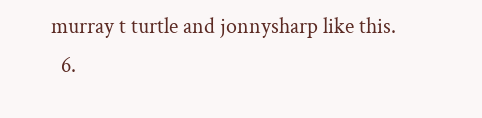murray t turtle and jonnysharp like this.
  6.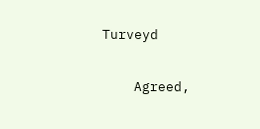Turveyd


    Agreed,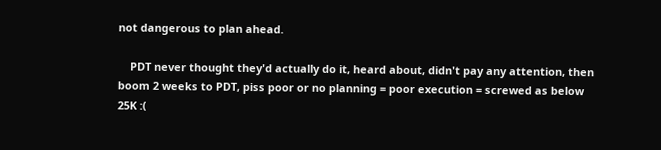not dangerous to plan ahead.

    PDT never thought they'd actually do it, heard about, didn't pay any attention, then boom 2 weeks to PDT, piss poor or no planning = poor execution = screwed as below 25K :(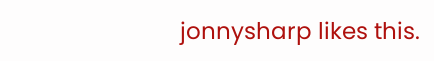jonnysharp likes this.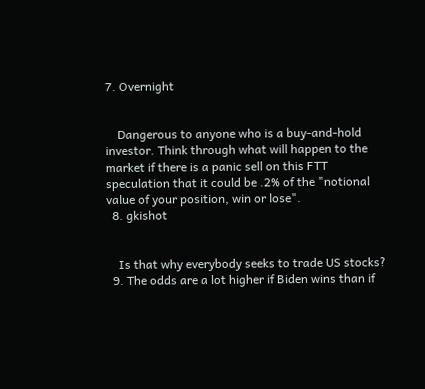7. Overnight


    Dangerous to anyone who is a buy-and-hold investor. Think through what will happen to the market if there is a panic sell on this FTT speculation that it could be .2% of the "notional value of your position, win or lose".
  8. gkishot


    Is that why everybody seeks to trade US stocks?
  9. The odds are a lot higher if Biden wins than if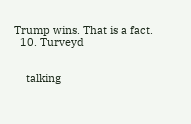Trump wins. That is a fact.
  10. Turveyd


    talking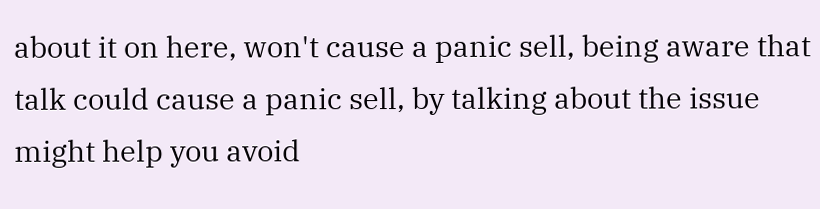about it on here, won't cause a panic sell, being aware that talk could cause a panic sell, by talking about the issue might help you avoid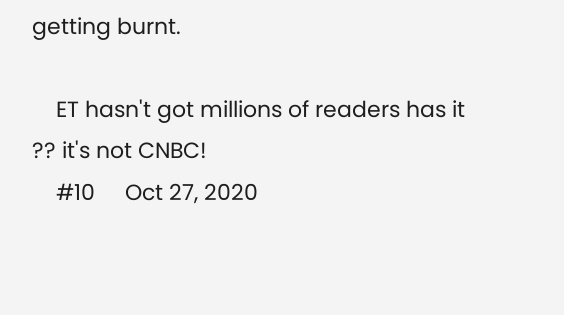getting burnt.

    ET hasn't got millions of readers has it ?? it's not CNBC!
    #10     Oct 27, 2020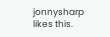jonnysharp likes this.